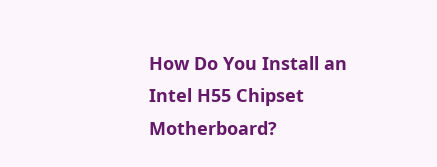How Do You Install an Intel H55 Chipset Motherboard?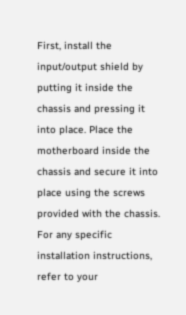First, install the input/output shield by putting it inside the chassis and pressing it into place. Place the motherboard inside the chassis and secure it into place using the screws provided with the chassis. For any specific installation instructions, refer to your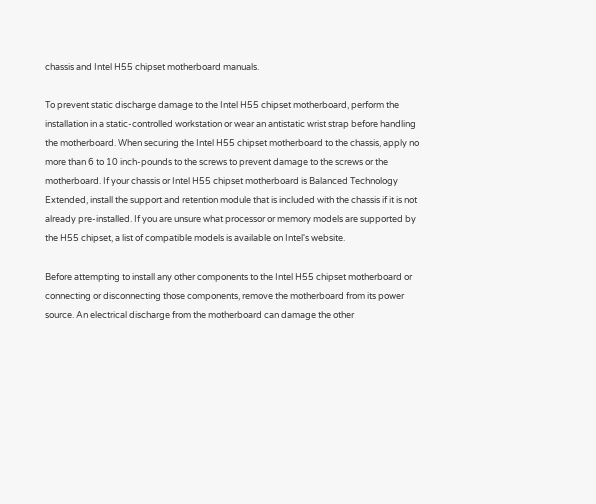chassis and Intel H55 chipset motherboard manuals.

To prevent static discharge damage to the Intel H55 chipset motherboard, perform the installation in a static-controlled workstation or wear an antistatic wrist strap before handling the motherboard. When securing the Intel H55 chipset motherboard to the chassis, apply no more than 6 to 10 inch-pounds to the screws to prevent damage to the screws or the motherboard. If your chassis or Intel H55 chipset motherboard is Balanced Technology Extended, install the support and retention module that is included with the chassis if it is not already pre-installed. If you are unsure what processor or memory models are supported by the H55 chipset, a list of compatible models is available on Intel's website.

Before attempting to install any other components to the Intel H55 chipset motherboard or connecting or disconnecting those components, remove the motherboard from its power source. An electrical discharge from the motherboard can damage the other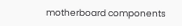motherboard components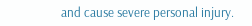and cause severe personal injury.